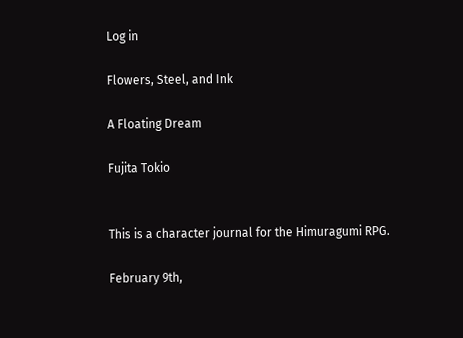Log in

Flowers, Steel, and Ink

A Floating Dream

Fujita Tokio


This is a character journal for the Himuragumi RPG.

February 9th,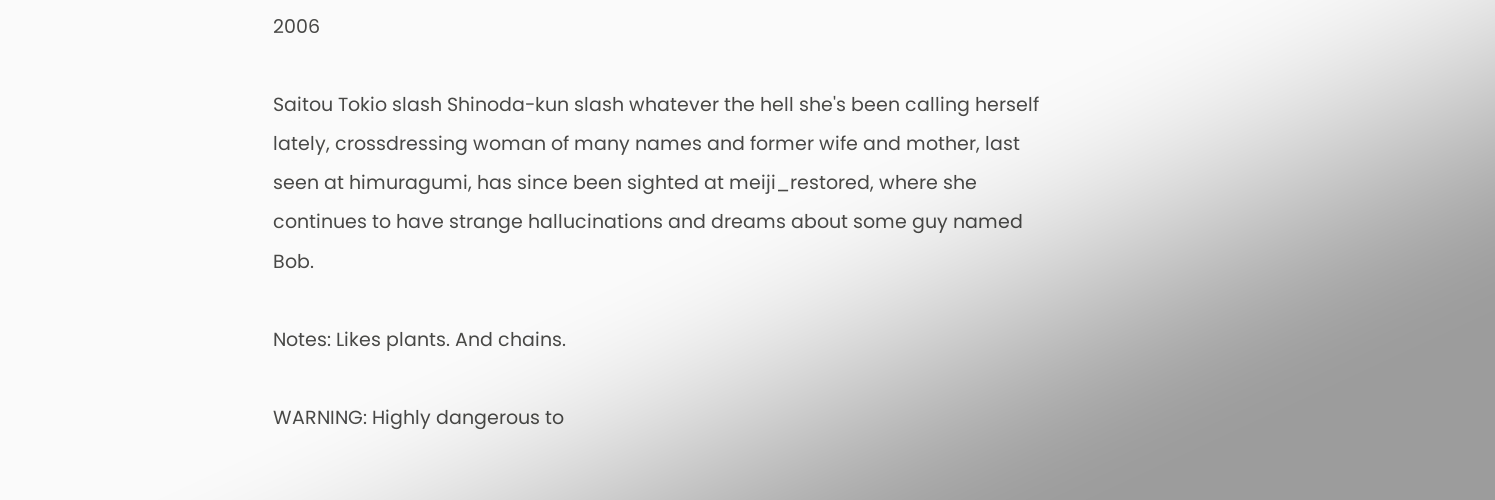2006

Saitou Tokio slash Shinoda-kun slash whatever the hell she's been calling herself lately, crossdressing woman of many names and former wife and mother, last seen at himuragumi, has since been sighted at meiji_restored, where she continues to have strange hallucinations and dreams about some guy named Bob.

Notes: Likes plants. And chains.

WARNING: Highly dangerous to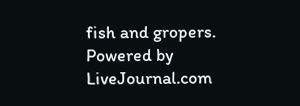fish and gropers.
Powered by LiveJournal.com